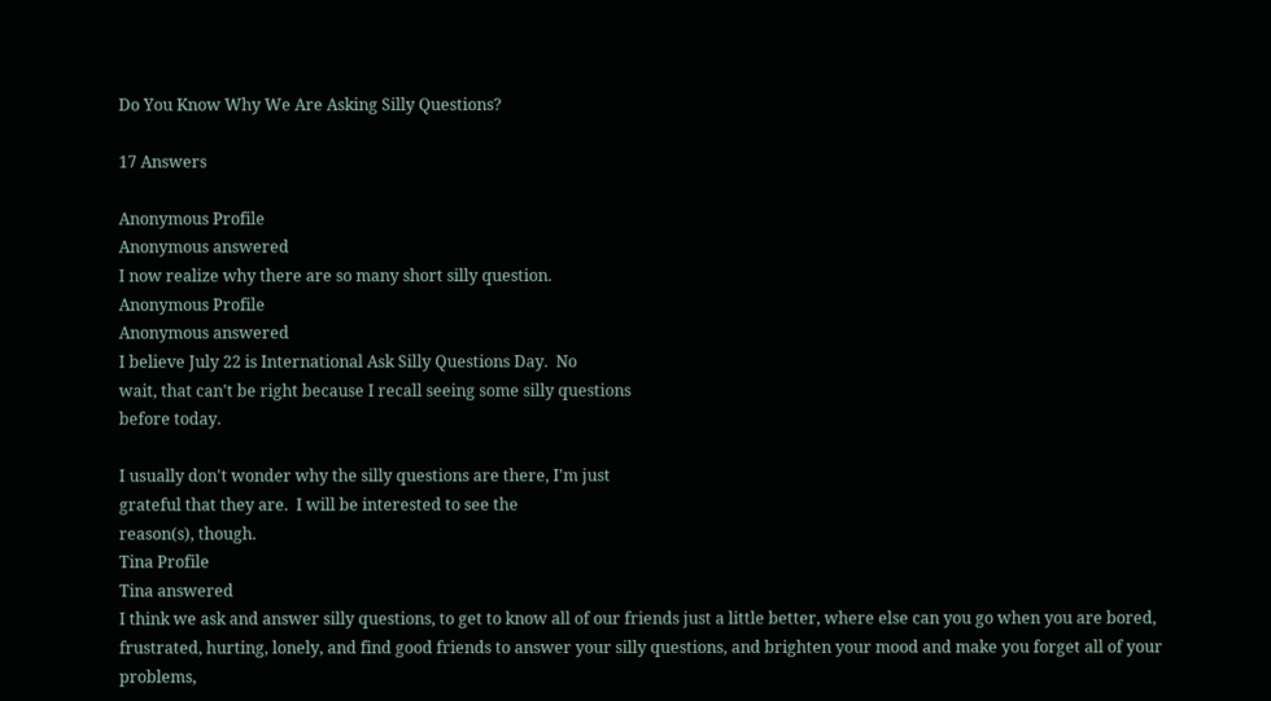Do You Know Why We Are Asking Silly Questions?

17 Answers

Anonymous Profile
Anonymous answered
I now realize why there are so many short silly question.
Anonymous Profile
Anonymous answered
I believe July 22 is International Ask Silly Questions Day.  No
wait, that can't be right because I recall seeing some silly questions
before today.

I usually don't wonder why the silly questions are there, I'm just
grateful that they are.  I will be interested to see the
reason(s), though.
Tina Profile
Tina answered
I think we ask and answer silly questions, to get to know all of our friends just a little better, where else can you go when you are bored, frustrated, hurting, lonely, and find good friends to answer your silly questions, and brighten your mood and make you forget all of your problems,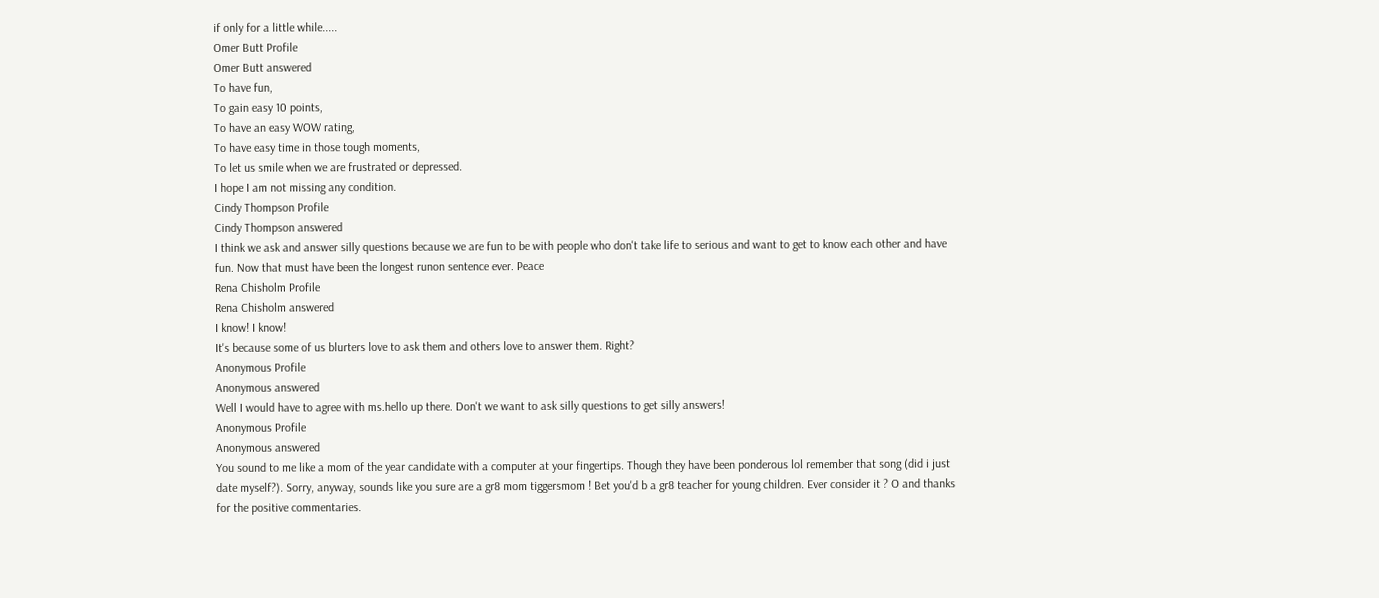if only for a little while.....
Omer Butt Profile
Omer Butt answered
To have fun,
To gain easy 10 points,
To have an easy WOW rating,
To have easy time in those tough moments,
To let us smile when we are frustrated or depressed.
I hope I am not missing any condition.
Cindy Thompson Profile
Cindy Thompson answered
I think we ask and answer silly questions because we are fun to be with people who don't take life to serious and want to get to know each other and have fun. Now that must have been the longest runon sentence ever. Peace
Rena Chisholm Profile
Rena Chisholm answered
I know! I know!
It's because some of us blurters love to ask them and others love to answer them. Right?
Anonymous Profile
Anonymous answered
Well I would have to agree with ms.hello up there. Don't we want to ask silly questions to get silly answers!
Anonymous Profile
Anonymous answered
You sound to me like a mom of the year candidate with a computer at your fingertips. Though they have been ponderous lol remember that song (did i just date myself?). Sorry, anyway, sounds like you sure are a gr8 mom tiggersmom ! Bet you'd b a gr8 teacher for young children. Ever consider it ? O and thanks for the positive commentaries.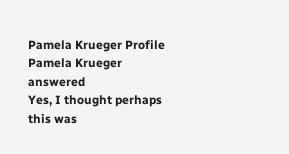Pamela Krueger Profile
Pamela Krueger answered
Yes, I thought perhaps this was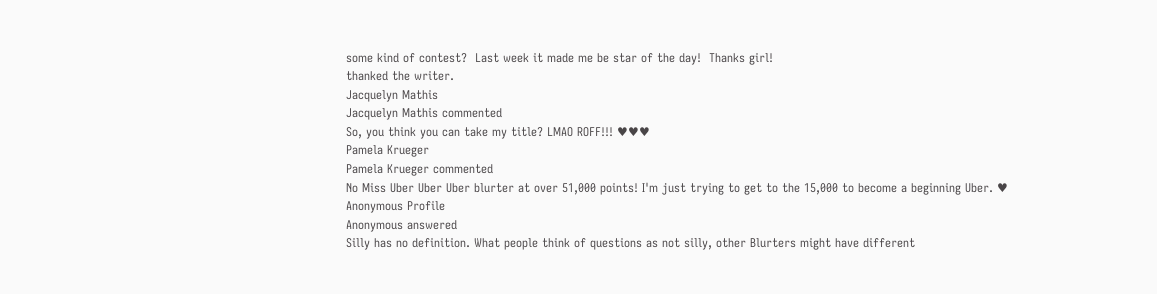some kind of contest?  Last week it made me be star of the day!  Thanks girl!
thanked the writer.
Jacquelyn Mathis
Jacquelyn Mathis commented
So, you think you can take my title? LMAO ROFF!!! ♥♥♥
Pamela Krueger
Pamela Krueger commented
No Miss Uber Uber Uber blurter at over 51,000 points! I'm just trying to get to the 15,000 to become a beginning Uber. ♥
Anonymous Profile
Anonymous answered
Silly has no definition. What people think of questions as not silly, other Blurters might have different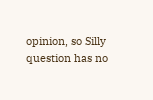opinion, so Silly question has no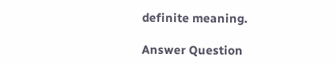definite meaning.

Answer Question